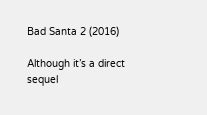Bad Santa 2 (2016)

Although it’s a direct sequel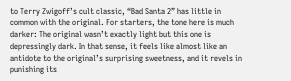to Terry Zwigoff’s cult classic, “Bad Santa 2” has little in common with the original. For starters, the tone here is much darker: The original wasn’t exactly light but this one is depressingly dark. In that sense, it feels like almost like an antidote to the original’s surprising sweetness, and it revels in punishing its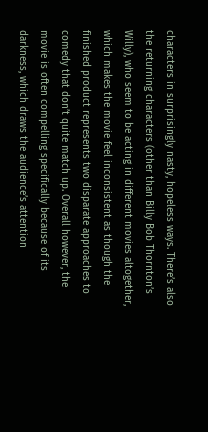characters in surprisingly nasty, hopeless ways. There’s also the returning characters (other than Billy Bob Thornton’s Willy), who seem to be acting in different movies altogether, which makes the movie feel inconsistent as though the finished product represents two disparate approaches to comedy that don’t quite match up. Overall however, the movie is often compelling specifically because of its darkness, which draws the audience’s attention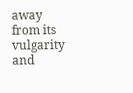away from its vulgarity and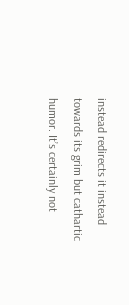instead redirects it instead towards its grim but cathartic humor. It’s certainly not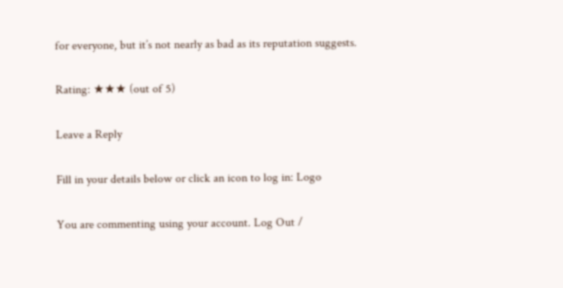for everyone, but it’s not nearly as bad as its reputation suggests.

Rating: ★★★ (out of 5)

Leave a Reply

Fill in your details below or click an icon to log in: Logo

You are commenting using your account. Log Out /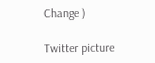Change )

Twitter picture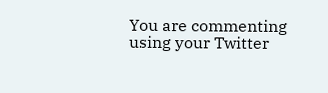You are commenting using your Twitter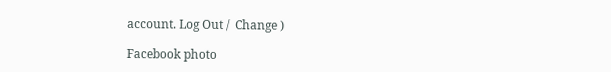account. Log Out /  Change )

Facebook photo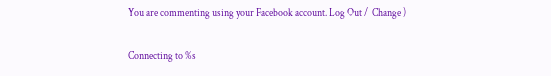You are commenting using your Facebook account. Log Out /  Change )

Connecting to %s